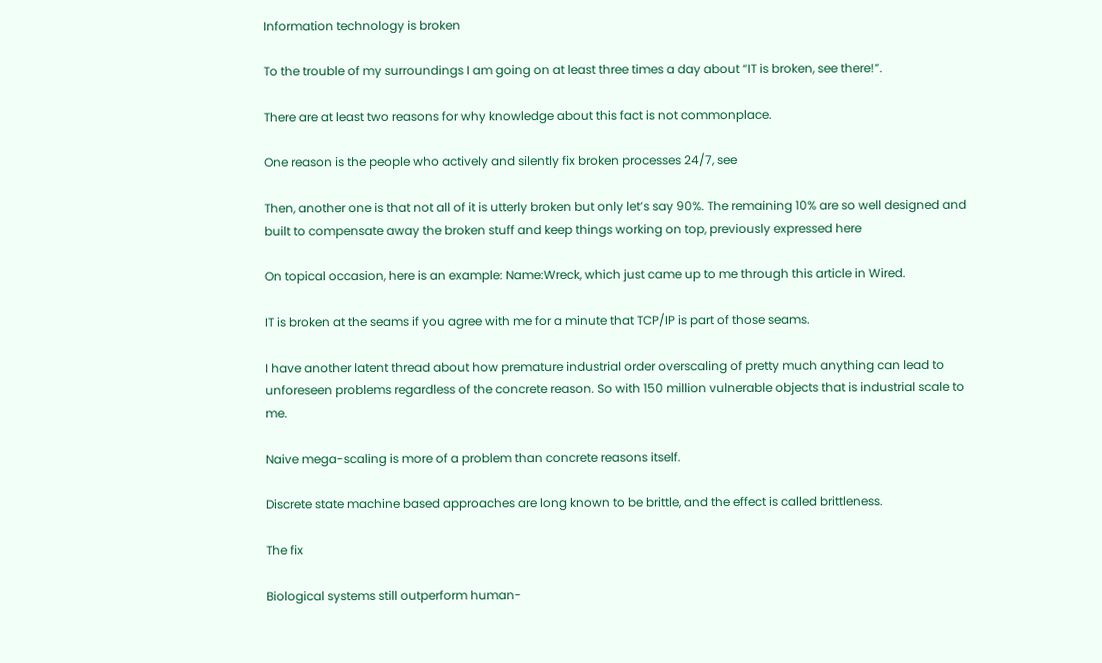Information technology is broken

To the trouble of my surroundings I am going on at least three times a day about “IT is broken, see there!”.

There are at least two reasons for why knowledge about this fact is not commonplace.

One reason is the people who actively and silently fix broken processes 24/7, see

Then, another one is that not all of it is utterly broken but only let’s say 90%. The remaining 10% are so well designed and built to compensate away the broken stuff and keep things working on top, previously expressed here

On topical occasion, here is an example: Name:Wreck, which just came up to me through this article in Wired.

IT is broken at the seams if you agree with me for a minute that TCP/IP is part of those seams.

I have another latent thread about how premature industrial order overscaling of pretty much anything can lead to unforeseen problems regardless of the concrete reason. So with 150 million vulnerable objects that is industrial scale to me.

Naive mega-scaling is more of a problem than concrete reasons itself.

Discrete state machine based approaches are long known to be brittle, and the effect is called brittleness.

The fix

Biological systems still outperform human-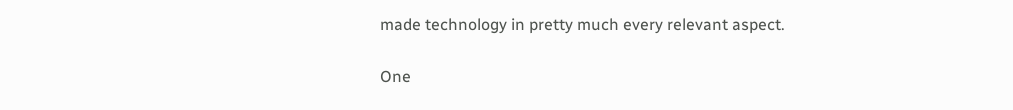made technology in pretty much every relevant aspect.

One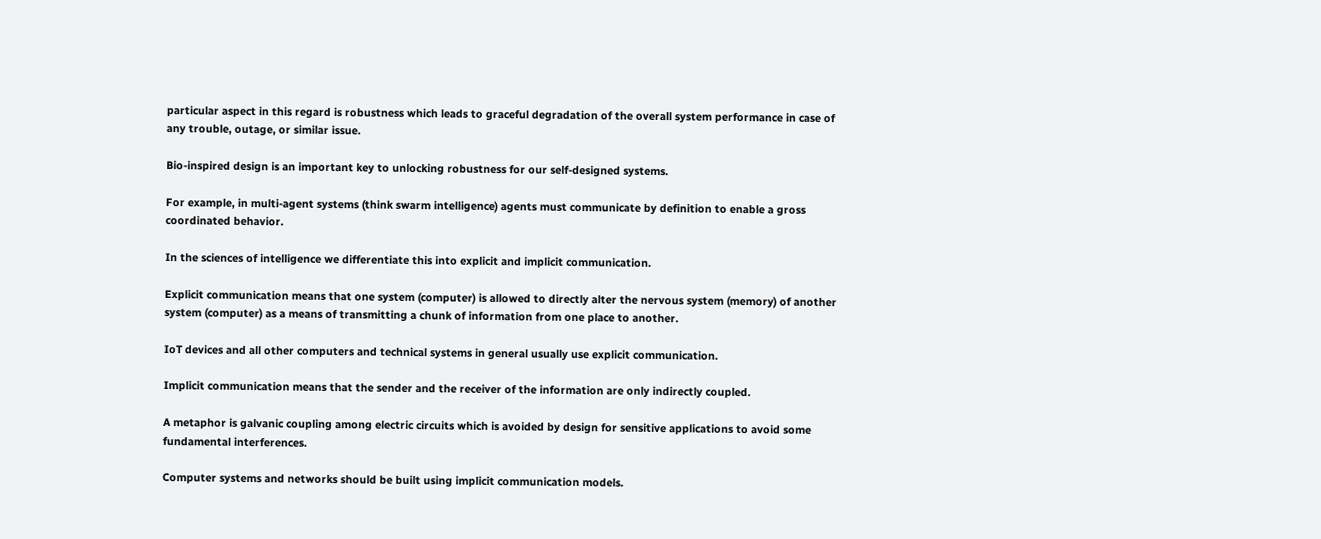particular aspect in this regard is robustness which leads to graceful degradation of the overall system performance in case of any trouble, outage, or similar issue.

Bio-inspired design is an important key to unlocking robustness for our self-designed systems.

For example, in multi-agent systems (think swarm intelligence) agents must communicate by definition to enable a gross coordinated behavior.

In the sciences of intelligence we differentiate this into explicit and implicit communication.

Explicit communication means that one system (computer) is allowed to directly alter the nervous system (memory) of another system (computer) as a means of transmitting a chunk of information from one place to another.

IoT devices and all other computers and technical systems in general usually use explicit communication.

Implicit communication means that the sender and the receiver of the information are only indirectly coupled.

A metaphor is galvanic coupling among electric circuits which is avoided by design for sensitive applications to avoid some fundamental interferences.

Computer systems and networks should be built using implicit communication models.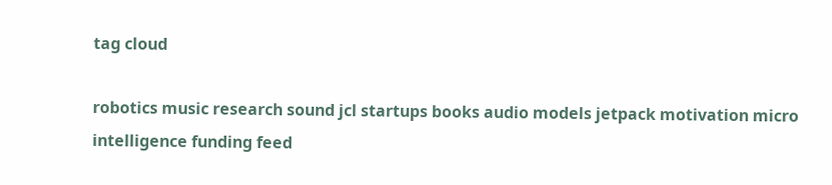tag cloud

robotics music research sound jcl startups books audio models jetpack motivation micro intelligence funding feed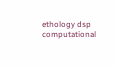ethology dsp computational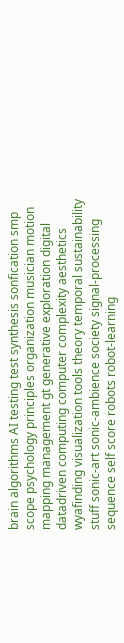brain algorithms AI testing test synthesis sonfication smp scope psychology principles organization musician motion mapping management gt generative exploration digital datadriven computing computer complexity aesthetics wyafinding visualization tools theory temporal sustainability stuff sonic-art sonic-ambience society signal-processing sequence self score robots robot-learning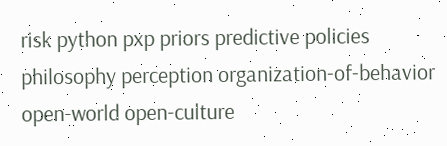risk python pxp priors predictive policies philosophy perception organization-of-behavior open-world open-culture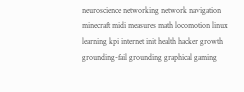neuroscience networking network navigation minecraft midi measures math locomotion linux learning kpi internet init health hacker growth grounding-fail grounding graphical gaming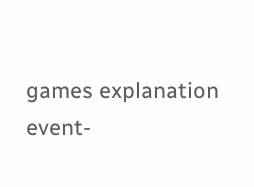games explanation event-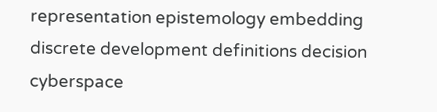representation epistemology embedding discrete development definitions decision cyberspace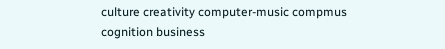culture creativity computer-music compmus cognition business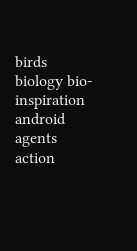birds biology bio-inspiration android agents action